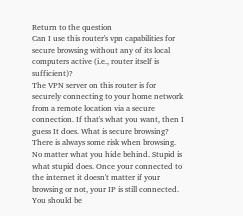Return to the question
Can I use this router's vpn capabilities for secure browsing without any of its local computers active (i.e., router itself is sufficient)?
The VPN server on this router is for securely connecting to your home network from a remote location via a secure connection. If that's what you want, then I guess It does. What is secure browsing? There is always some risk when browsing. No matter what you hide behind. Stupid is what stupid does. Once your connected to the internet it doesn't matter if your browsing or not, your IP is still connected. You should be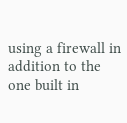using a firewall in addition to the one built in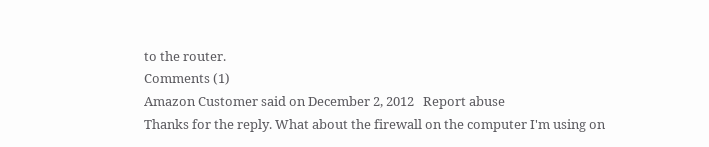to the router.
Comments (1)
Amazon Customer said on December 2, 2012   Report abuse
Thanks for the reply. What about the firewall on the computer I'm using on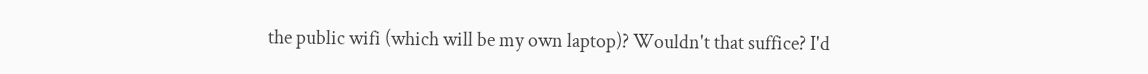the public wifi (which will be my own laptop)? Wouldn't that suffice? I'd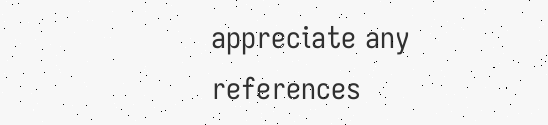appreciate any references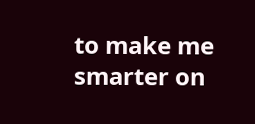to make me smarter on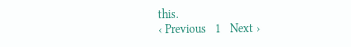this.
‹ Previous   1   Next ›